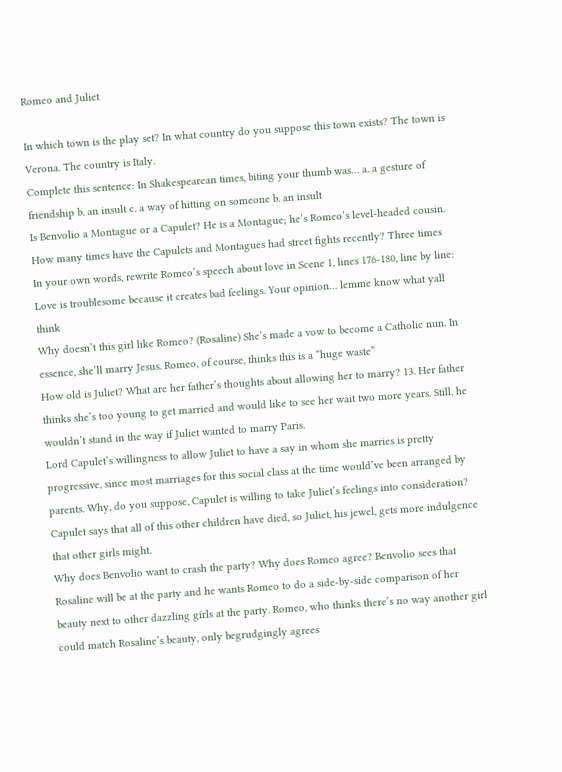Romeo and Juliet

In which town is the play set? In what country do you suppose this town exists? The town is Verona. The country is Italy.
Complete this sentence: In Shakespearean times, biting your thumb was… a. a gesture of friendship b. an insult c. a way of hitting on someone b. an insult
Is Benvolio a Montague or a Capulet? He is a Montague; he’s Romeo’s level-headed cousin.
How many times have the Capulets and Montagues had street fights recently? Three times
In your own words, rewrite Romeo’s speech about love in Scene 1, lines 176-180, line by line: Love is troublesome because it creates bad feelings. Your opinion… lemme know what yall think
Why doesn’t this girl like Romeo? (Rosaline) She’s made a vow to become a Catholic nun. In essence, she’ll marry Jesus. Romeo, of course, thinks this is a “huge waste”
How old is Juliet? What are her father’s thoughts about allowing her to marry? 13. Her father thinks she’s too young to get married and would like to see her wait two more years. Still, he wouldn’t stand in the way if Juliet wanted to marry Paris.
Lord Capulet’s willingness to allow Juliet to have a say in whom she marries is pretty progressive, since most marriages for this social class at the time would’ve been arranged by parents. Why, do you suppose, Capulet is willing to take Juliet’s feelings into consideration? Capulet says that all of this other children have died, so Juliet, his jewel, gets more indulgence that other girls might.
Why does Benvolio want to crash the party? Why does Romeo agree? Benvolio sees that Rosaline will be at the party and he wants Romeo to do a side-by-side comparison of her beauty next to other dazzling girls at the party. Romeo, who thinks there’s no way another girl could match Rosaline’s beauty, only begrudgingly agrees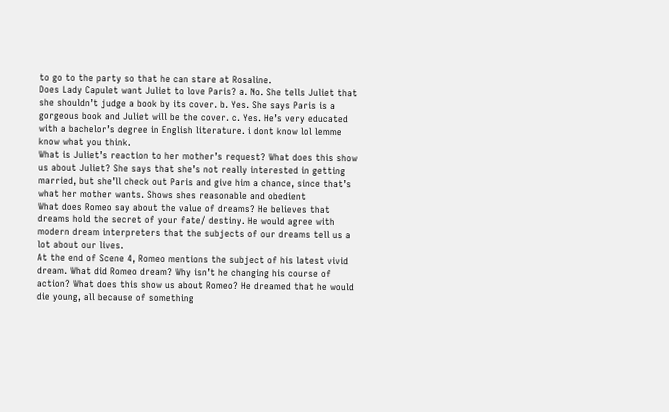to go to the party so that he can stare at Rosaline.
Does Lady Capulet want Juliet to love Paris? a. No. She tells Juliet that she shouldn’t judge a book by its cover. b. Yes. She says Paris is a gorgeous book and Juliet will be the cover. c. Yes. He’s very educated with a bachelor’s degree in English literature. i dont know lol lemme know what you think.
What is Juliet’s reaction to her mother’s request? What does this show us about Juliet? She says that she’s not really interested in getting married, but she’ll check out Paris and give him a chance, since that’s what her mother wants. Shows shes reasonable and obedient
What does Romeo say about the value of dreams? He believes that dreams hold the secret of your fate/ destiny. He would agree with modern dream interpreters that the subjects of our dreams tell us a lot about our lives.
At the end of Scene 4, Romeo mentions the subject of his latest vivid dream. What did Romeo dream? Why isn’t he changing his course of action? What does this show us about Romeo? He dreamed that he would die young, all because of something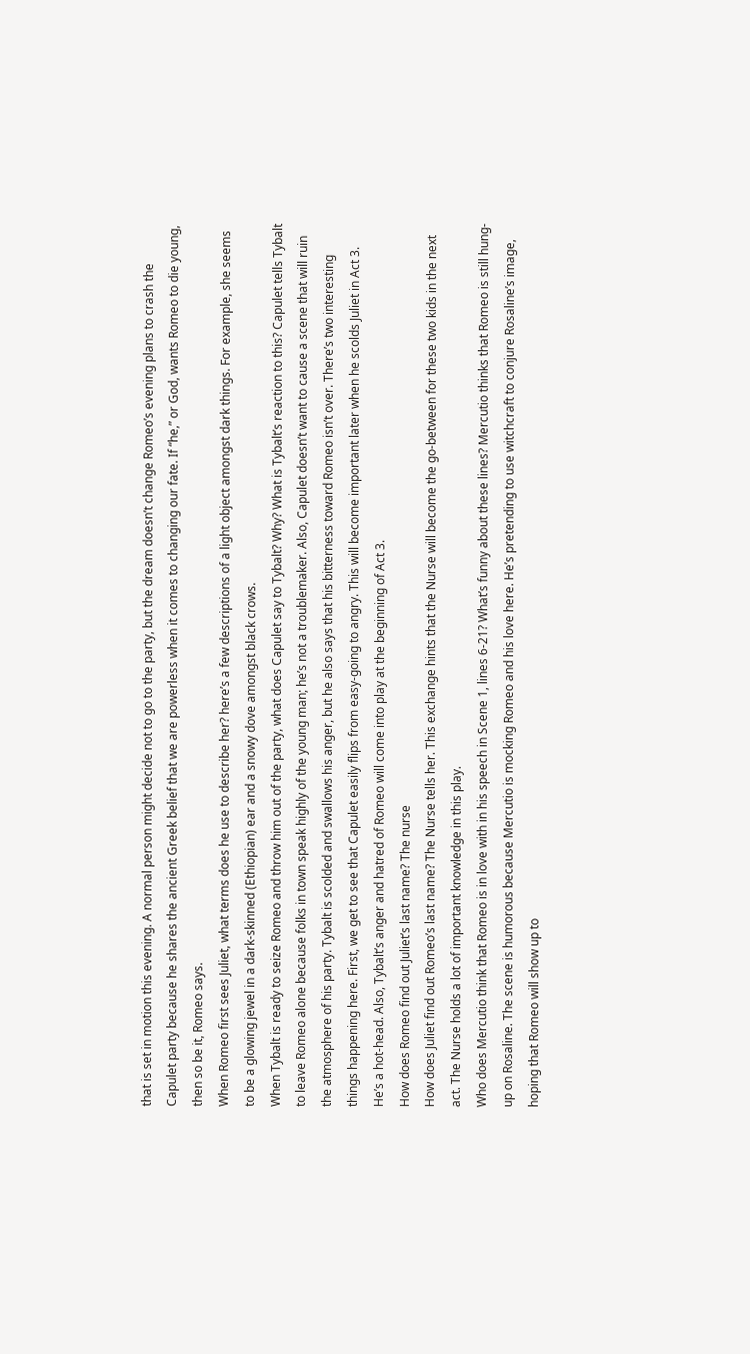that is set in motion this evening. A normal person might decide not to go to the party, but the dream doesn’t change Romeo’s evening plans to crash the Capulet party because he shares the ancient Greek belief that we are powerless when it comes to changing our fate. If “he,” or God, wants Romeo to die young, then so be it, Romeo says.
When Romeo first sees Juliet, what terms does he use to describe her? here’s a few descriptions of a light object amongst dark things. For example, she seems to be a glowing jewel in a dark-skinned (Ethiopian) ear and a snowy dove amongst black crows.
When Tybalt is ready to seize Romeo and throw him out of the party, what does Capulet say to Tybalt? Why? What is Tybalt’s reaction to this? Capulet tells Tybalt to leave Romeo alone because folks in town speak highly of the young man; he’s not a troublemaker. Also, Capulet doesn’t want to cause a scene that will ruin the atmosphere of his party. Tybalt is scolded and swallows his anger, but he also says that his bitterness toward Romeo isn’t over. There’s two interesting things happening here. First, we get to see that Capulet easily flips from easy-going to angry. This will become important later when he scolds Juliet in Act 3. He’s a hot-head. Also, Tybalt’s anger and hatred of Romeo will come into play at the beginning of Act 3.
How does Romeo find out Juliet’s last name? The nurse
How does Juliet find out Romeo’s last name? The Nurse tells her. This exchange hints that the Nurse will become the go-between for these two kids in the next act. The Nurse holds a lot of important knowledge in this play.
Who does Mercutio think that Romeo is in love with in his speech in Scene 1, lines 6-21? What’s funny about these lines? Mercutio thinks that Romeo is still hung-up on Rosaline. The scene is humorous because Mercutio is mocking Romeo and his love here. He’s pretending to use witchcraft to conjure Rosaline’s image, hoping that Romeo will show up to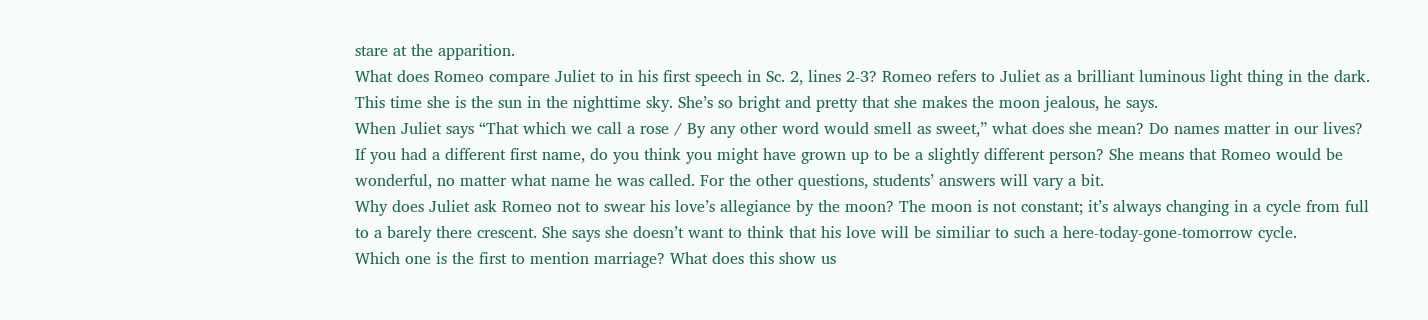stare at the apparition.
What does Romeo compare Juliet to in his first speech in Sc. 2, lines 2-3? Romeo refers to Juliet as a brilliant luminous light thing in the dark. This time she is the sun in the nighttime sky. She’s so bright and pretty that she makes the moon jealous, he says.
When Juliet says “That which we call a rose / By any other word would smell as sweet,” what does she mean? Do names matter in our lives? If you had a different first name, do you think you might have grown up to be a slightly different person? She means that Romeo would be wonderful, no matter what name he was called. For the other questions, students’ answers will vary a bit.
Why does Juliet ask Romeo not to swear his love’s allegiance by the moon? The moon is not constant; it’s always changing in a cycle from full to a barely there crescent. She says she doesn’t want to think that his love will be similiar to such a here-today-gone-tomorrow cycle.
Which one is the first to mention marriage? What does this show us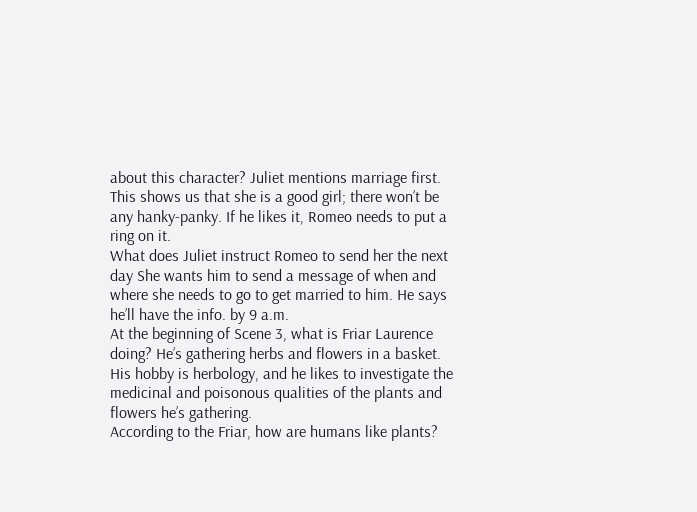about this character? Juliet mentions marriage first. This shows us that she is a good girl; there won’t be any hanky-panky. If he likes it, Romeo needs to put a ring on it.
What does Juliet instruct Romeo to send her the next day She wants him to send a message of when and where she needs to go to get married to him. He says he’ll have the info. by 9 a.m.
At the beginning of Scene 3, what is Friar Laurence doing? He’s gathering herbs and flowers in a basket. His hobby is herbology, and he likes to investigate the medicinal and poisonous qualities of the plants and flowers he’s gathering.
According to the Friar, how are humans like plants?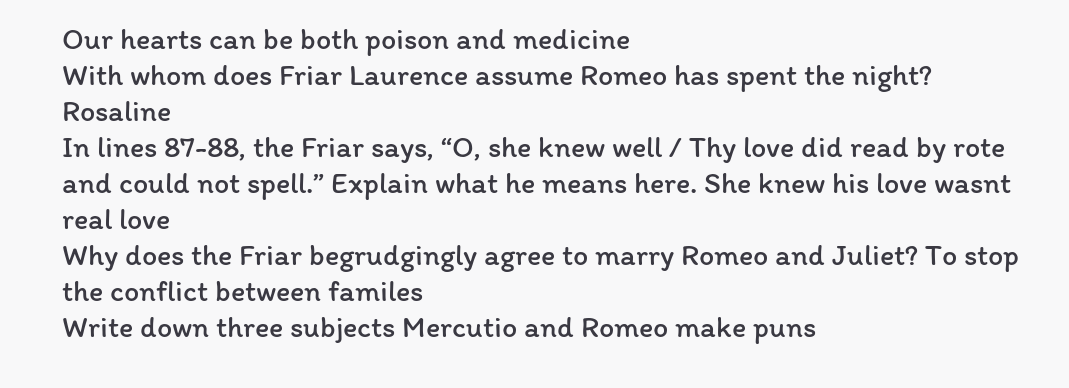Our hearts can be both poison and medicine
With whom does Friar Laurence assume Romeo has spent the night? Rosaline
In lines 87-88, the Friar says, “O, she knew well / Thy love did read by rote and could not spell.” Explain what he means here. She knew his love wasnt real love
Why does the Friar begrudgingly agree to marry Romeo and Juliet? To stop the conflict between familes
Write down three subjects Mercutio and Romeo make puns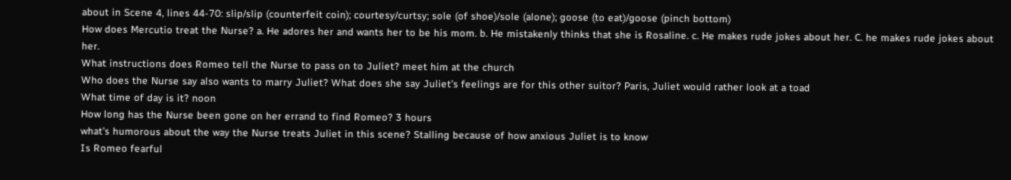about in Scene 4, lines 44-70: slip/slip (counterfeit coin); courtesy/curtsy; sole (of shoe)/sole (alone); goose (to eat)/goose (pinch bottom)
How does Mercutio treat the Nurse? a. He adores her and wants her to be his mom. b. He mistakenly thinks that she is Rosaline. c. He makes rude jokes about her. C. he makes rude jokes about her.
What instructions does Romeo tell the Nurse to pass on to Juliet? meet him at the church
Who does the Nurse say also wants to marry Juliet? What does she say Juliet’s feelings are for this other suitor? Paris, Juliet would rather look at a toad
What time of day is it? noon
How long has the Nurse been gone on her errand to find Romeo? 3 hours
what’s humorous about the way the Nurse treats Juliet in this scene? Stalling because of how anxious Juliet is to know
Is Romeo fearful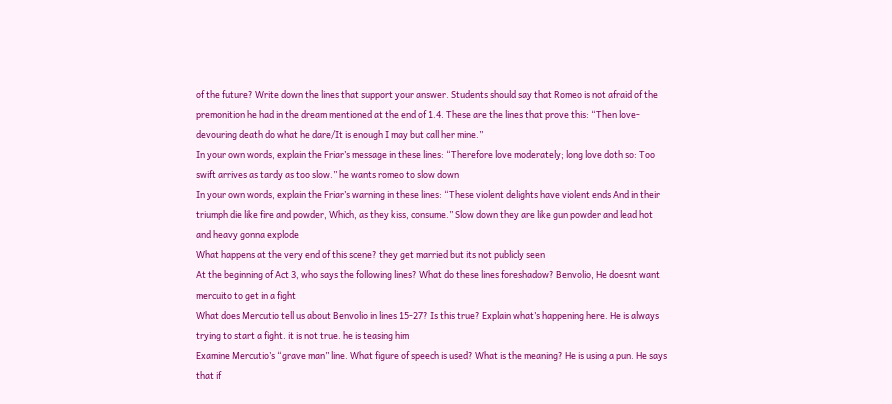of the future? Write down the lines that support your answer. Students should say that Romeo is not afraid of the premonition he had in the dream mentioned at the end of 1.4. These are the lines that prove this: “Then love-devouring death do what he dare/It is enough I may but call her mine.”
In your own words, explain the Friar’s message in these lines: “Therefore love moderately; long love doth so: Too swift arrives as tardy as too slow.” he wants romeo to slow down
In your own words, explain the Friar’s warning in these lines: “These violent delights have violent ends And in their triumph die like fire and powder, Which, as they kiss, consume.” Slow down they are like gun powder and lead hot and heavy gonna explode
What happens at the very end of this scene? they get married but its not publicly seen
At the beginning of Act 3, who says the following lines? What do these lines foreshadow? Benvolio, He doesnt want mercuito to get in a fight
What does Mercutio tell us about Benvolio in lines 15-27? Is this true? Explain what’s happening here. He is always trying to start a fight. it is not true. he is teasing him
Examine Mercutio’s “grave man” line. What figure of speech is used? What is the meaning? He is using a pun. He says that if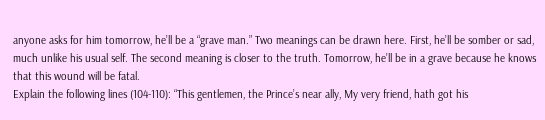anyone asks for him tomorrow, he’ll be a “grave man.” Two meanings can be drawn here. First, he’ll be somber or sad, much unlike his usual self. The second meaning is closer to the truth. Tomorrow, he’ll be in a grave because he knows that this wound will be fatal.
Explain the following lines (104-110): “This gentlemen, the Prince’s near ally, My very friend, hath got his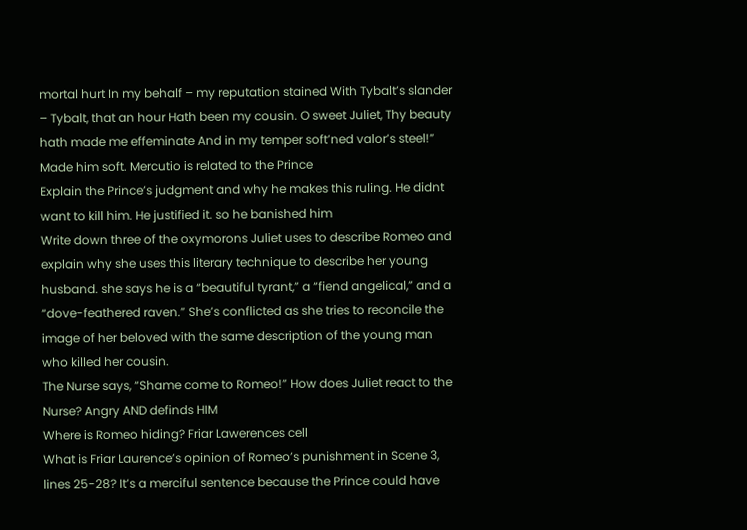mortal hurt In my behalf – my reputation stained With Tybalt’s slander – Tybalt, that an hour Hath been my cousin. O sweet Juliet, Thy beauty hath made me effeminate And in my temper soft’ned valor’s steel!” Made him soft. Mercutio is related to the Prince
Explain the Prince’s judgment and why he makes this ruling. He didnt want to kill him. He justified it. so he banished him
Write down three of the oxymorons Juliet uses to describe Romeo and explain why she uses this literary technique to describe her young husband. she says he is a “beautiful tyrant,” a “fiend angelical,” and a “dove-feathered raven.” She’s conflicted as she tries to reconcile the image of her beloved with the same description of the young man who killed her cousin.
The Nurse says, “Shame come to Romeo!” How does Juliet react to the Nurse? Angry AND definds HIM
Where is Romeo hiding? Friar Lawerences cell
What is Friar Laurence’s opinion of Romeo’s punishment in Scene 3, lines 25-28? It’s a merciful sentence because the Prince could have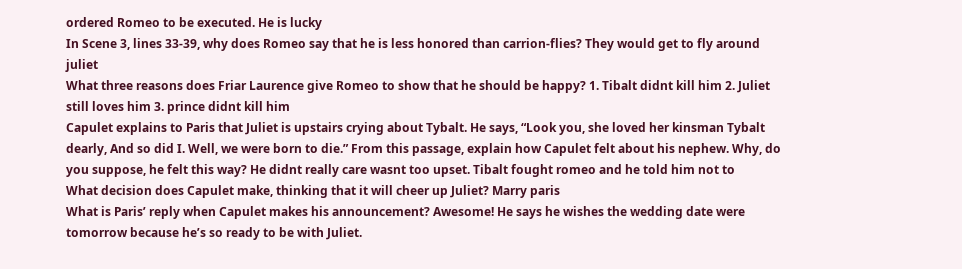ordered Romeo to be executed. He is lucky
In Scene 3, lines 33-39, why does Romeo say that he is less honored than carrion-flies? They would get to fly around juliet
What three reasons does Friar Laurence give Romeo to show that he should be happy? 1. Tibalt didnt kill him 2. Juliet still loves him 3. prince didnt kill him
Capulet explains to Paris that Juliet is upstairs crying about Tybalt. He says, “Look you, she loved her kinsman Tybalt dearly, And so did I. Well, we were born to die.” From this passage, explain how Capulet felt about his nephew. Why, do you suppose, he felt this way? He didnt really care wasnt too upset. Tibalt fought romeo and he told him not to
What decision does Capulet make, thinking that it will cheer up Juliet? Marry paris
What is Paris’ reply when Capulet makes his announcement? Awesome! He says he wishes the wedding date were tomorrow because he’s so ready to be with Juliet.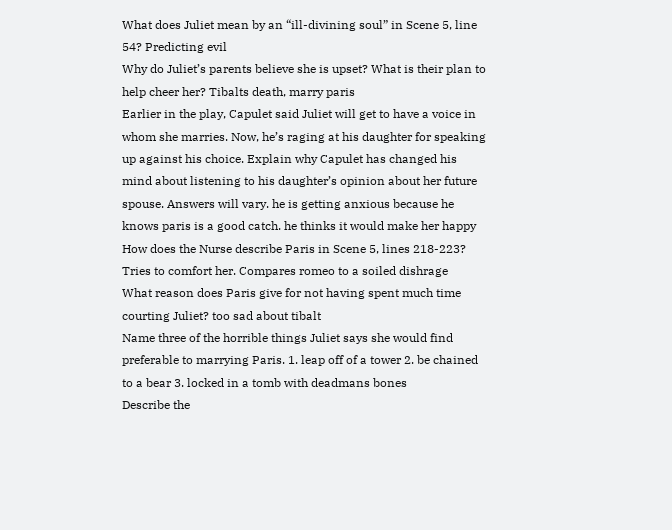What does Juliet mean by an “ill-divining soul” in Scene 5, line 54? Predicting evil
Why do Juliet’s parents believe she is upset? What is their plan to help cheer her? Tibalts death, marry paris
Earlier in the play, Capulet said Juliet will get to have a voice in whom she marries. Now, he’s raging at his daughter for speaking up against his choice. Explain why Capulet has changed his mind about listening to his daughter’s opinion about her future spouse. Answers will vary. he is getting anxious because he knows paris is a good catch. he thinks it would make her happy
How does the Nurse describe Paris in Scene 5, lines 218-223? Tries to comfort her. Compares romeo to a soiled dishrage
What reason does Paris give for not having spent much time courting Juliet? too sad about tibalt
Name three of the horrible things Juliet says she would find preferable to marrying Paris. 1. leap off of a tower 2. be chained to a bear 3. locked in a tomb with deadmans bones
Describe the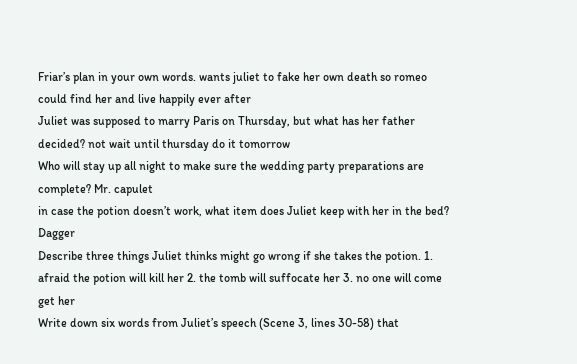Friar’s plan in your own words. wants juliet to fake her own death so romeo could find her and live happily ever after
Juliet was supposed to marry Paris on Thursday, but what has her father decided? not wait until thursday do it tomorrow
Who will stay up all night to make sure the wedding party preparations are complete? Mr. capulet
in case the potion doesn’t work, what item does Juliet keep with her in the bed? Dagger
Describe three things Juliet thinks might go wrong if she takes the potion. 1. afraid the potion will kill her 2. the tomb will suffocate her 3. no one will come get her
Write down six words from Juliet’s speech (Scene 3, lines 30-58) that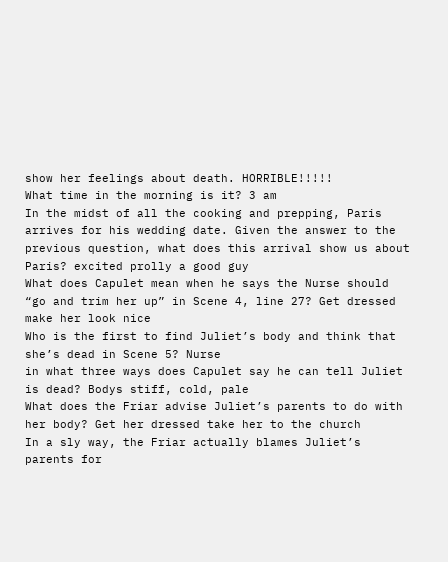show her feelings about death. HORRIBLE!!!!!
What time in the morning is it? 3 am
In the midst of all the cooking and prepping, Paris arrives for his wedding date. Given the answer to the previous question, what does this arrival show us about Paris? excited prolly a good guy
What does Capulet mean when he says the Nurse should “go and trim her up” in Scene 4, line 27? Get dressed make her look nice
Who is the first to find Juliet’s body and think that she’s dead in Scene 5? Nurse
in what three ways does Capulet say he can tell Juliet is dead? Bodys stiff, cold, pale
What does the Friar advise Juliet’s parents to do with her body? Get her dressed take her to the church
In a sly way, the Friar actually blames Juliet’s parents for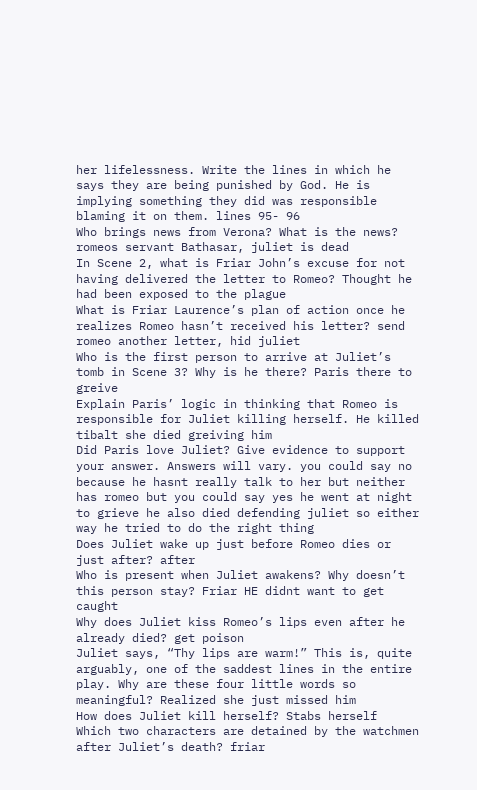her lifelessness. Write the lines in which he says they are being punished by God. He is implying something they did was responsible blaming it on them. lines 95- 96
Who brings news from Verona? What is the news? romeos servant Bathasar, juliet is dead
In Scene 2, what is Friar John’s excuse for not having delivered the letter to Romeo? Thought he had been exposed to the plague
What is Friar Laurence’s plan of action once he realizes Romeo hasn’t received his letter? send romeo another letter, hid juliet
Who is the first person to arrive at Juliet’s tomb in Scene 3? Why is he there? Paris there to greive
Explain Paris’ logic in thinking that Romeo is responsible for Juliet killing herself. He killed tibalt she died greiving him
Did Paris love Juliet? Give evidence to support your answer. Answers will vary. you could say no because he hasnt really talk to her but neither has romeo but you could say yes he went at night to grieve he also died defending juliet so either way he tried to do the right thing
Does Juliet wake up just before Romeo dies or just after? after
Who is present when Juliet awakens? Why doesn’t this person stay? Friar HE didnt want to get caught
Why does Juliet kiss Romeo’s lips even after he already died? get poison
Juliet says, “Thy lips are warm!” This is, quite arguably, one of the saddest lines in the entire play. Why are these four little words so meaningful? Realized she just missed him
How does Juliet kill herself? Stabs herself
Which two characters are detained by the watchmen after Juliet’s death? friar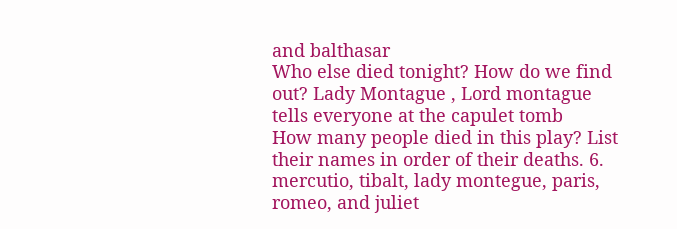and balthasar
Who else died tonight? How do we find out? Lady Montague , Lord montague tells everyone at the capulet tomb
How many people died in this play? List their names in order of their deaths. 6. mercutio, tibalt, lady montegue, paris, romeo, and juliet